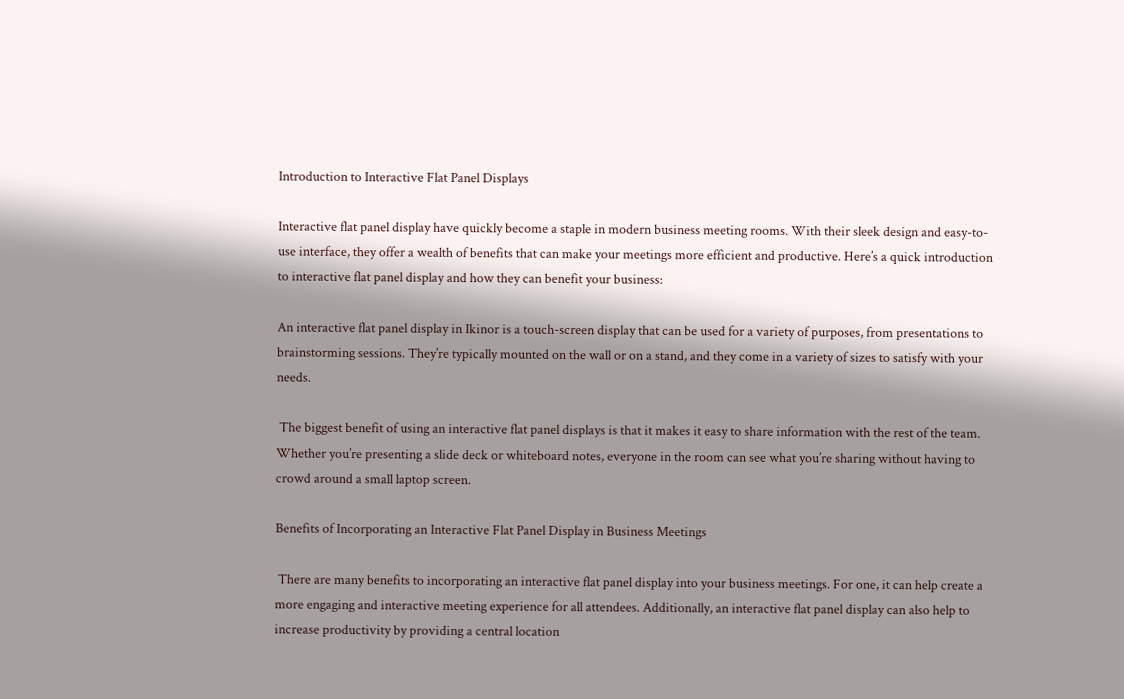Introduction to Interactive Flat Panel Displays

Interactive flat panel display have quickly become a staple in modern business meeting rooms. With their sleek design and easy-to-use interface, they offer a wealth of benefits that can make your meetings more efficient and productive. Here’s a quick introduction to interactive flat panel display and how they can benefit your business:

An interactive flat panel display in Ikinor is a touch-screen display that can be used for a variety of purposes, from presentations to brainstorming sessions. They’re typically mounted on the wall or on a stand, and they come in a variety of sizes to satisfy with your needs.

 The biggest benefit of using an interactive flat panel displays is that it makes it easy to share information with the rest of the team. Whether you’re presenting a slide deck or whiteboard notes, everyone in the room can see what you’re sharing without having to crowd around a small laptop screen.

Benefits of Incorporating an Interactive Flat Panel Display in Business Meetings

 There are many benefits to incorporating an interactive flat panel display into your business meetings. For one, it can help create a more engaging and interactive meeting experience for all attendees. Additionally, an interactive flat panel display can also help to increase productivity by providing a central location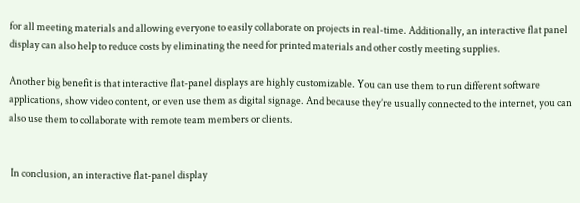for all meeting materials and allowing everyone to easily collaborate on projects in real-time. Additionally, an interactive flat panel display can also help to reduce costs by eliminating the need for printed materials and other costly meeting supplies.

Another big benefit is that interactive flat-panel displays are highly customizable. You can use them to run different software applications, show video content, or even use them as digital signage. And because they’re usually connected to the internet, you can also use them to collaborate with remote team members or clients.


 In conclusion, an interactive flat-panel display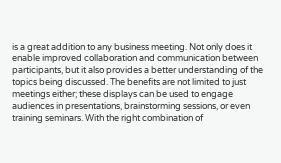is a great addition to any business meeting. Not only does it enable improved collaboration and communication between participants, but it also provides a better understanding of the topics being discussed. The benefits are not limited to just meetings either; these displays can be used to engage audiences in presentations, brainstorming sessions, or even training seminars. With the right combination of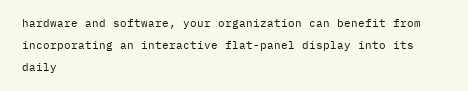hardware and software, your organization can benefit from incorporating an interactive flat-panel display into its daily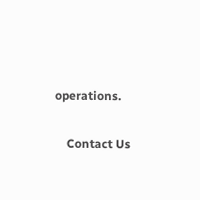operations.


    Contact Us